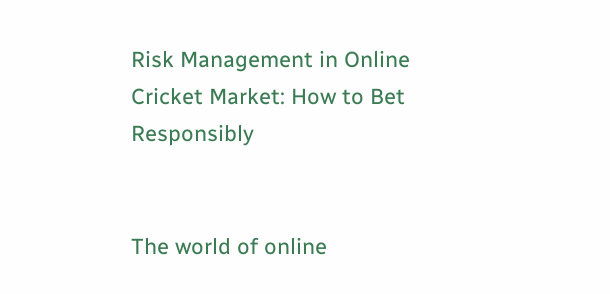Risk Management in Online Cricket Market: How to Bet Responsibly


The world of online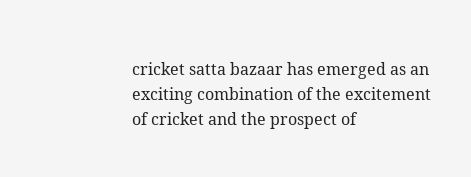cricket satta bazaar has emerged as an exciting combination of the excitement of cricket and the prospect of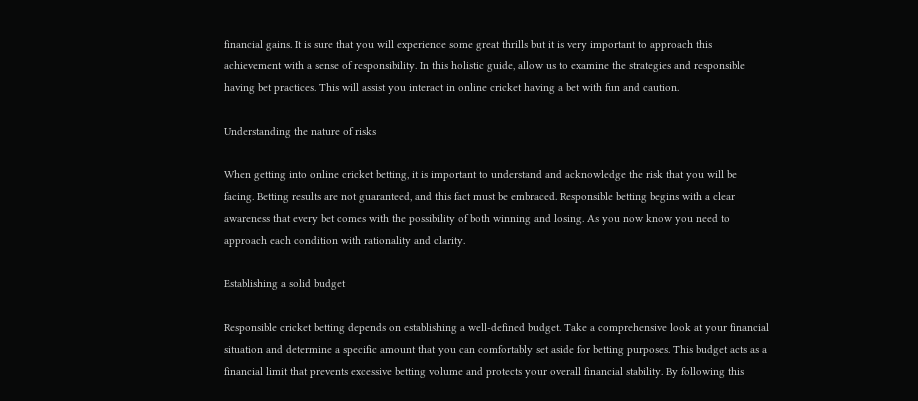financial gains. It is sure that you will experience some great thrills but it is very important to approach this achievement with a sense of responsibility. In this holistic guide, allow us to examine the strategies and responsible having bet practices. This will assist you interact in online cricket having a bet with fun and caution.

Understanding the nature of risks

When getting into online cricket betting, it is important to understand and acknowledge the risk that you will be facing. Betting results are not guaranteed, and this fact must be embraced. Responsible betting begins with a clear awareness that every bet comes with the possibility of both winning and losing. As you now know you need to approach each condition with rationality and clarity.

Establishing a solid budget

Responsible cricket betting depends on establishing a well-defined budget. Take a comprehensive look at your financial situation and determine a specific amount that you can comfortably set aside for betting purposes. This budget acts as a financial limit that prevents excessive betting volume and protects your overall financial stability. By following this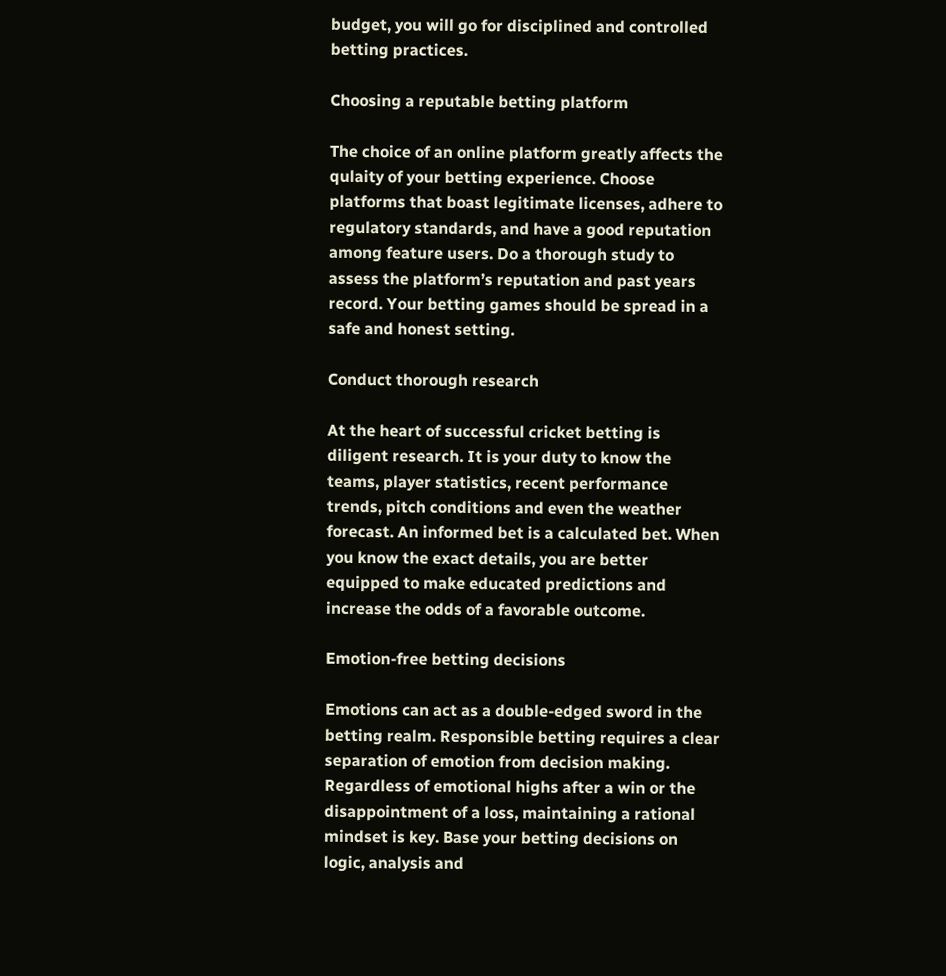budget, you will go for disciplined and controlled betting practices.

Choosing a reputable betting platform

The choice of an online platform greatly affects the qulaity of your betting experience. Choose platforms that boast legitimate licenses, adhere to regulatory standards, and have a good reputation among feature users. Do a thorough study to assess the platform’s reputation and past years record. Your betting games should be spread in a safe and honest setting.

Conduct thorough research

At the heart of successful cricket betting is diligent research. It is your duty to know the teams, player statistics, recent performance trends, pitch conditions and even the weather forecast. An informed bet is a calculated bet. When you know the exact details, you are better equipped to make educated predictions and increase the odds of a favorable outcome.

Emotion-free betting decisions

Emotions can act as a double-edged sword in the betting realm. Responsible betting requires a clear separation of emotion from decision making. Regardless of emotional highs after a win or the disappointment of a loss, maintaining a rational mindset is key. Base your betting decisions on logic, analysis and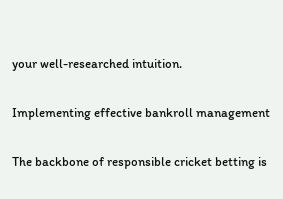your well-researched intuition.

Implementing effective bankroll management

The backbone of responsible cricket betting is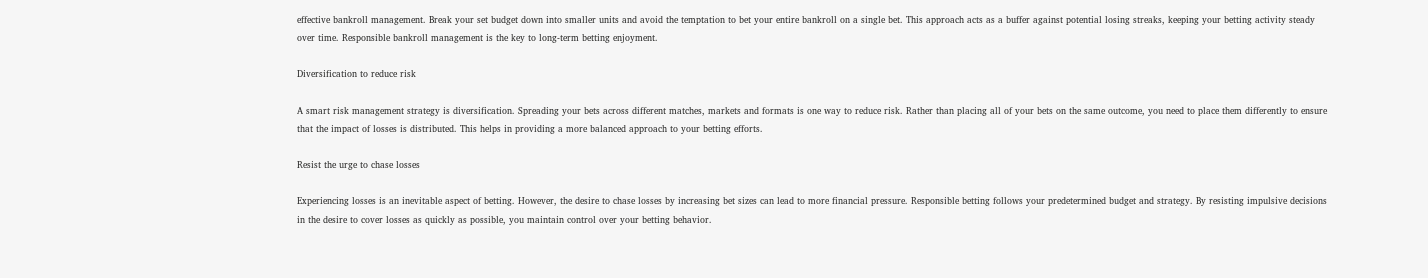effective bankroll management. Break your set budget down into smaller units and avoid the temptation to bet your entire bankroll on a single bet. This approach acts as a buffer against potential losing streaks, keeping your betting activity steady over time. Responsible bankroll management is the key to long-term betting enjoyment.

Diversification to reduce risk

A smart risk management strategy is diversification. Spreading your bets across different matches, markets and formats is one way to reduce risk. Rather than placing all of your bets on the same outcome, you need to place them differently to ensure that the impact of losses is distributed. This helps in providing a more balanced approach to your betting efforts.

Resist the urge to chase losses

Experiencing losses is an inevitable aspect of betting. However, the desire to chase losses by increasing bet sizes can lead to more financial pressure. Responsible betting follows your predetermined budget and strategy. By resisting impulsive decisions in the desire to cover losses as quickly as possible, you maintain control over your betting behavior.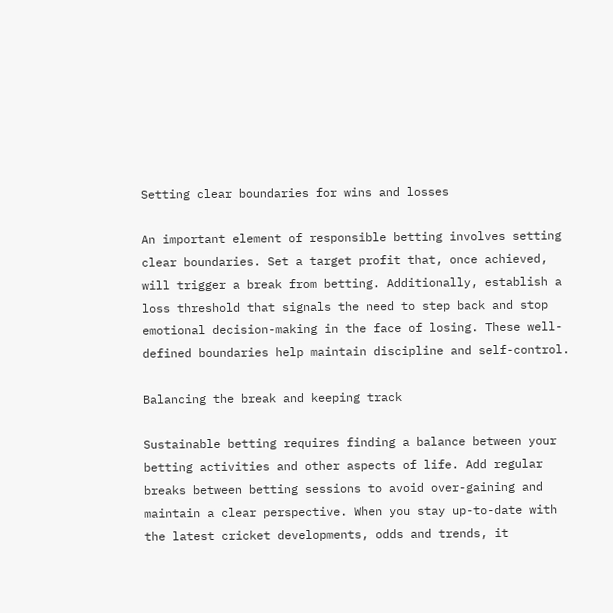Setting clear boundaries for wins and losses

An important element of responsible betting involves setting clear boundaries. Set a target profit that, once achieved, will trigger a break from betting. Additionally, establish a loss threshold that signals the need to step back and stop emotional decision-making in the face of losing. These well-defined boundaries help maintain discipline and self-control.

Balancing the break and keeping track

Sustainable betting requires finding a balance between your betting activities and other aspects of life. Add regular breaks between betting sessions to avoid over-gaining and maintain a clear perspective. When you stay up-to-date with the latest cricket developments, odds and trends, it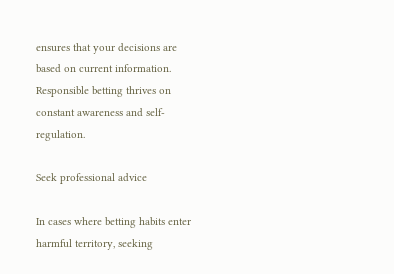ensures that your decisions are based on current information. Responsible betting thrives on constant awareness and self-regulation.

Seek professional advice

In cases where betting habits enter harmful territory, seeking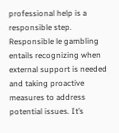professional help is a responsible step. Responsible le gambling entails recognizing when external support is needed and taking proactive measures to address potential issues. It’s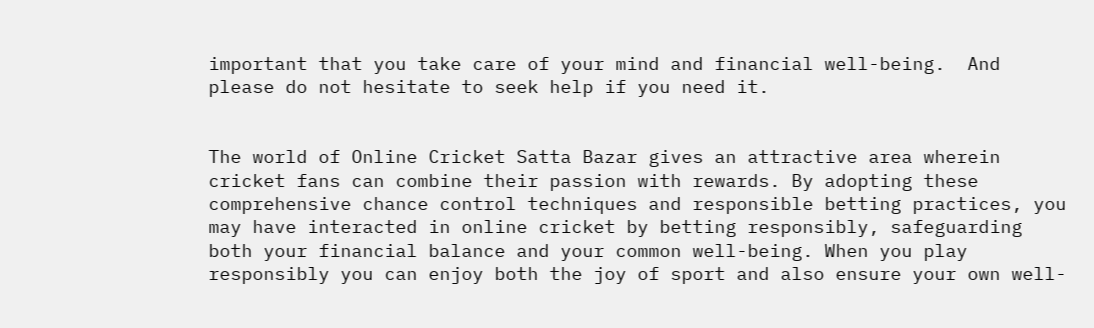important that you take care of your mind and financial well-being.  And please do not hesitate to seek help if you need it.


The world of Online Cricket Satta Bazar gives an attractive area wherein cricket fans can combine their passion with rewards. By adopting these comprehensive chance control techniques and responsible betting practices, you may have interacted in online cricket by betting responsibly, safeguarding both your financial balance and your common well-being. When you play responsibly you can enjoy both the joy of sport and also ensure your own well-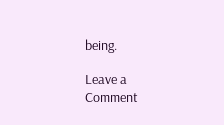being.

Leave a Comment